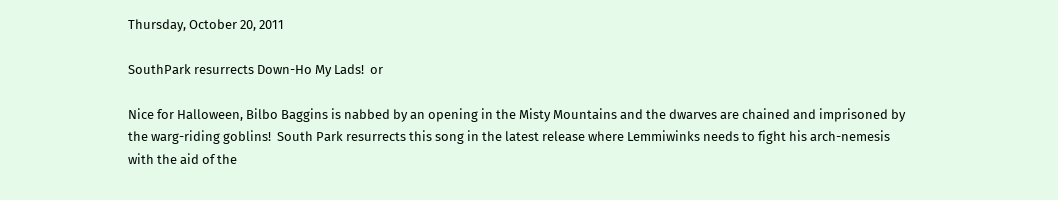Thursday, October 20, 2011

SouthPark resurrects Down-Ho My Lads!  or

Nice for Halloween, Bilbo Baggins is nabbed by an opening in the Misty Mountains and the dwarves are chained and imprisoned by the warg-riding goblins!  South Park resurrects this song in the latest release where Lemmiwinks needs to fight his arch-nemesis with the aid of the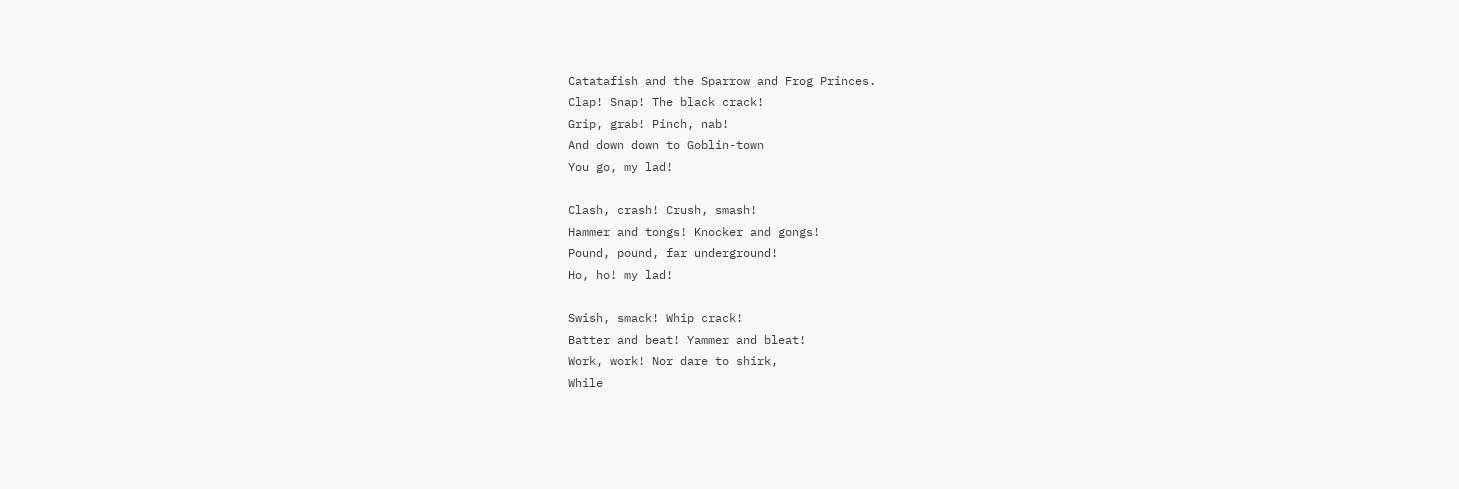Catatafish and the Sparrow and Frog Princes.
Clap! Snap! The black crack!
Grip, grab! Pinch, nab!
And down down to Goblin-town
You go, my lad!

Clash, crash! Crush, smash!
Hammer and tongs! Knocker and gongs!
Pound, pound, far underground!
Ho, ho! my lad!

Swish, smack! Whip crack!
Batter and beat! Yammer and bleat!
Work, work! Nor dare to shirk,
While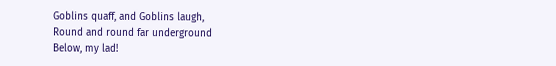Goblins quaff, and Goblins laugh,
Round and round far underground
Below, my lad!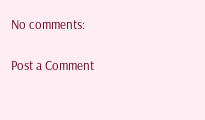No comments:

Post a Comment